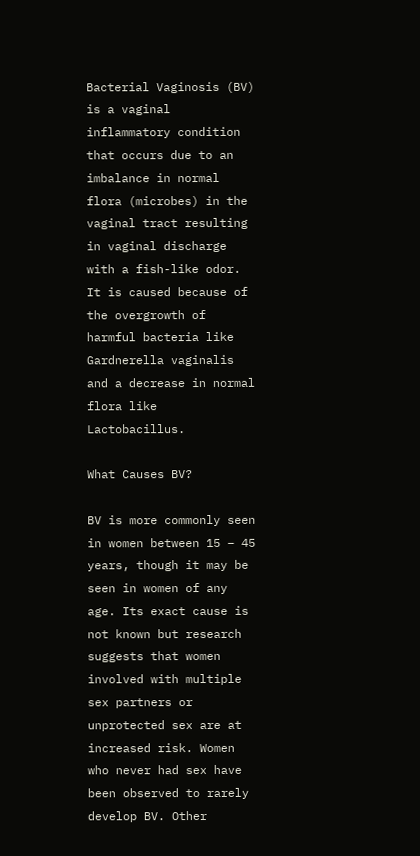Bacterial Vaginosis (BV) is a vaginal inflammatory condition that occurs due to an imbalance in normal flora (microbes) in the vaginal tract resulting in vaginal discharge with a fish-like odor. It is caused because of the overgrowth of harmful bacteria like Gardnerella vaginalis and a decrease in normal flora like Lactobacillus.

What Causes BV?

BV is more commonly seen in women between 15 – 45 years, though it may be seen in women of any age. Its exact cause is not known but research suggests that women involved with multiple sex partners or unprotected sex are at increased risk. Women who never had sex have been observed to rarely develop BV. Other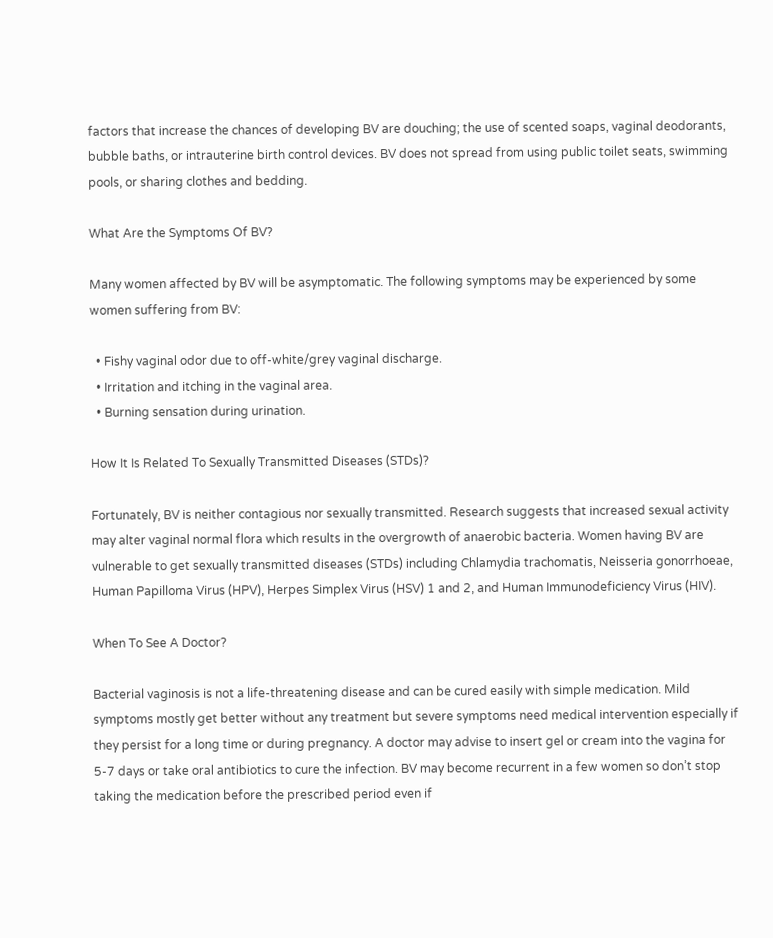factors that increase the chances of developing BV are douching; the use of scented soaps, vaginal deodorants, bubble baths, or intrauterine birth control devices. BV does not spread from using public toilet seats, swimming pools, or sharing clothes and bedding.

What Are the Symptoms Of BV?

Many women affected by BV will be asymptomatic. The following symptoms may be experienced by some women suffering from BV:

  • Fishy vaginal odor due to off-white/grey vaginal discharge.
  • Irritation and itching in the vaginal area.
  • Burning sensation during urination.

How It Is Related To Sexually Transmitted Diseases (STDs)?

Fortunately, BV is neither contagious nor sexually transmitted. Research suggests that increased sexual activity may alter vaginal normal flora which results in the overgrowth of anaerobic bacteria. Women having BV are vulnerable to get sexually transmitted diseases (STDs) including Chlamydia trachomatis, Neisseria gonorrhoeae, Human Papilloma Virus (HPV), Herpes Simplex Virus (HSV) 1 and 2, and Human Immunodeficiency Virus (HIV).

When To See A Doctor?

Bacterial vaginosis is not a life-threatening disease and can be cured easily with simple medication. Mild symptoms mostly get better without any treatment but severe symptoms need medical intervention especially if they persist for a long time or during pregnancy. A doctor may advise to insert gel or cream into the vagina for 5-7 days or take oral antibiotics to cure the infection. BV may become recurrent in a few women so don’t stop taking the medication before the prescribed period even if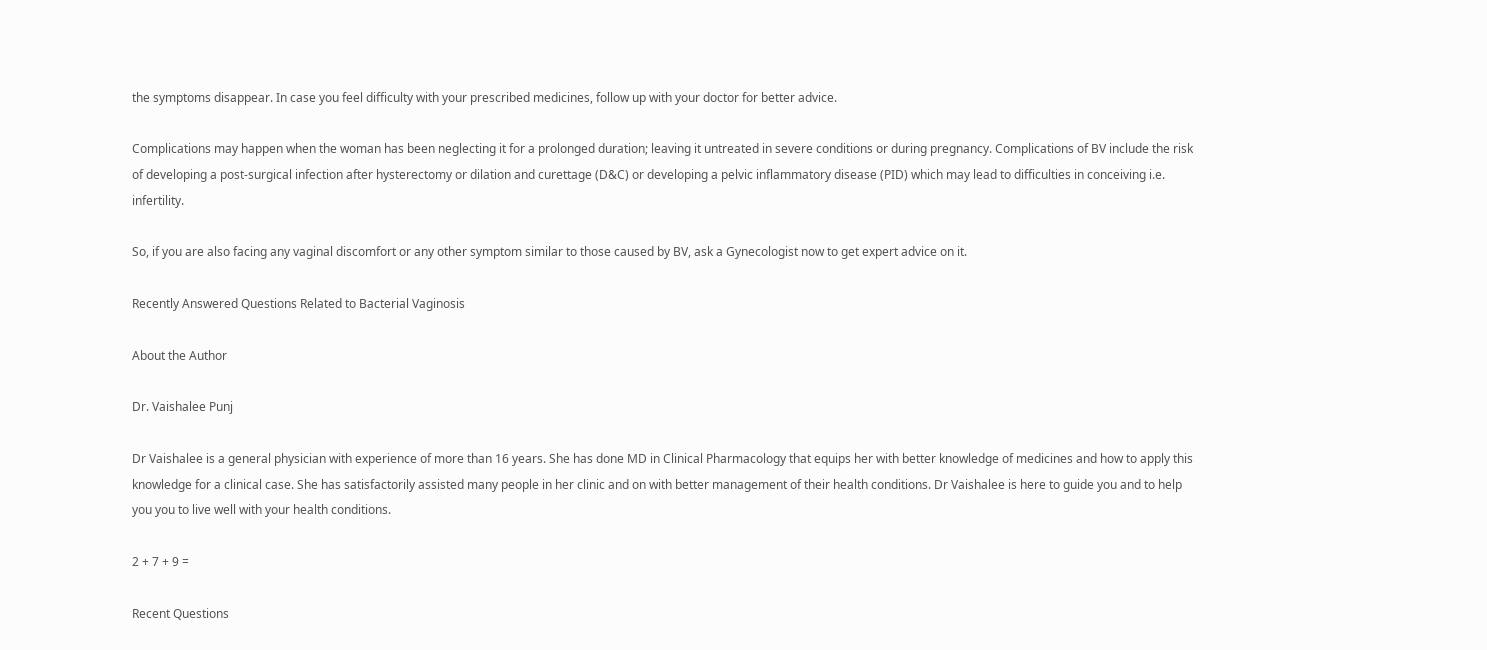the symptoms disappear. In case you feel difficulty with your prescribed medicines, follow up with your doctor for better advice.

Complications may happen when the woman has been neglecting it for a prolonged duration; leaving it untreated in severe conditions or during pregnancy. Complications of BV include the risk of developing a post-surgical infection after hysterectomy or dilation and curettage (D&C) or developing a pelvic inflammatory disease (PID) which may lead to difficulties in conceiving i.e. infertility.

So, if you are also facing any vaginal discomfort or any other symptom similar to those caused by BV, ask a Gynecologist now to get expert advice on it.

Recently Answered Questions Related to Bacterial Vaginosis

About the Author

Dr. Vaishalee Punj

Dr Vaishalee is a general physician with experience of more than 16 years. She has done MD in Clinical Pharmacology that equips her with better knowledge of medicines and how to apply this knowledge for a clinical case. She has satisfactorily assisted many people in her clinic and on with better management of their health conditions. Dr Vaishalee is here to guide you and to help you you to live well with your health conditions.

2 + 7 + 9 =

Recent Questions